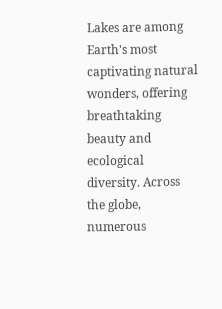Lakes are among Earth's most captivating natural wonders, offering breathtaking beauty and ecological diversity. Across the globe, numerous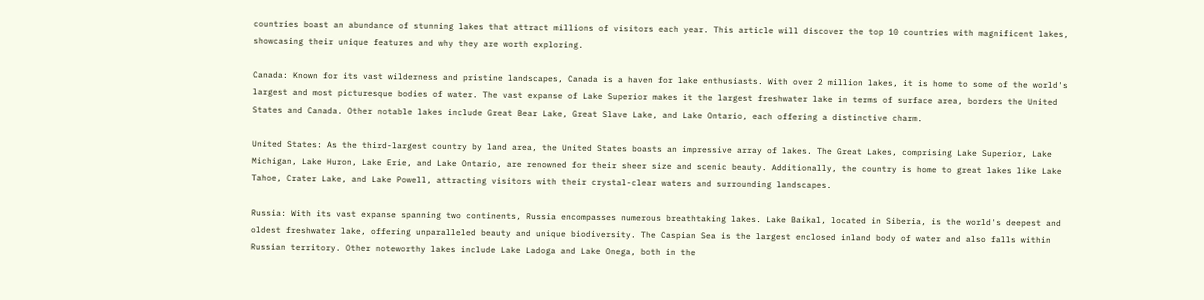countries boast an abundance of stunning lakes that attract millions of visitors each year. This article will discover the top 10 countries with magnificent lakes, showcasing their unique features and why they are worth exploring.

Canada: Known for its vast wilderness and pristine landscapes, Canada is a haven for lake enthusiasts. With over 2 million lakes, it is home to some of the world's largest and most picturesque bodies of water. The vast expanse of Lake Superior makes it the largest freshwater lake in terms of surface area, borders the United States and Canada. Other notable lakes include Great Bear Lake, Great Slave Lake, and Lake Ontario, each offering a distinctive charm.

United States: As the third-largest country by land area, the United States boasts an impressive array of lakes. The Great Lakes, comprising Lake Superior, Lake Michigan, Lake Huron, Lake Erie, and Lake Ontario, are renowned for their sheer size and scenic beauty. Additionally, the country is home to great lakes like Lake Tahoe, Crater Lake, and Lake Powell, attracting visitors with their crystal-clear waters and surrounding landscapes.

Russia: With its vast expanse spanning two continents, Russia encompasses numerous breathtaking lakes. Lake Baikal, located in Siberia, is the world's deepest and oldest freshwater lake, offering unparalleled beauty and unique biodiversity. The Caspian Sea is the largest enclosed inland body of water and also falls within Russian territory. Other noteworthy lakes include Lake Ladoga and Lake Onega, both in the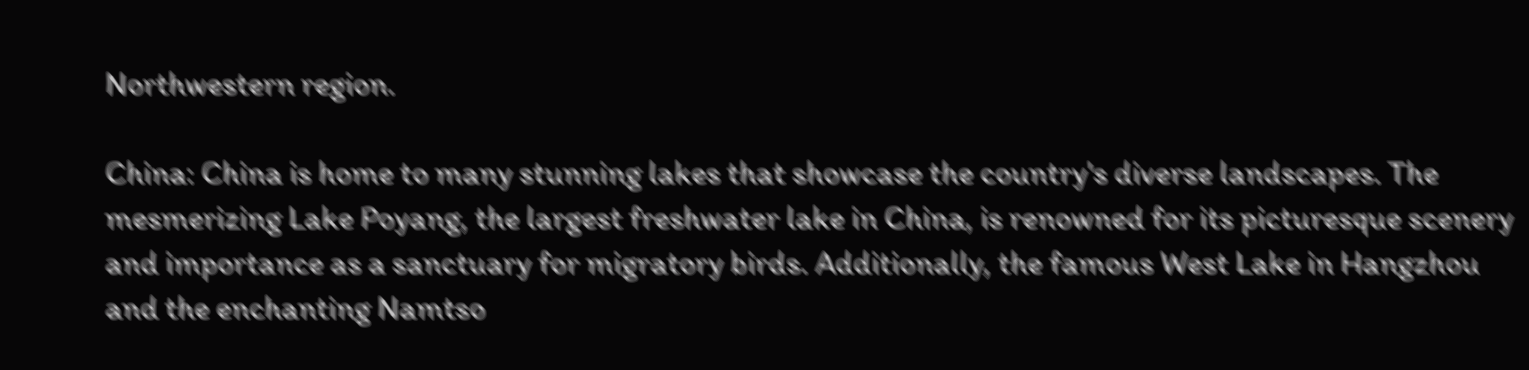Northwestern region.

China: China is home to many stunning lakes that showcase the country's diverse landscapes. The mesmerizing Lake Poyang, the largest freshwater lake in China, is renowned for its picturesque scenery and importance as a sanctuary for migratory birds. Additionally, the famous West Lake in Hangzhou and the enchanting Namtso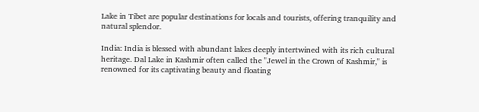Lake in Tibet are popular destinations for locals and tourists, offering tranquility and natural splendor.

India: India is blessed with abundant lakes deeply intertwined with its rich cultural heritage. Dal Lake in Kashmir often called the "Jewel in the Crown of Kashmir," is renowned for its captivating beauty and floating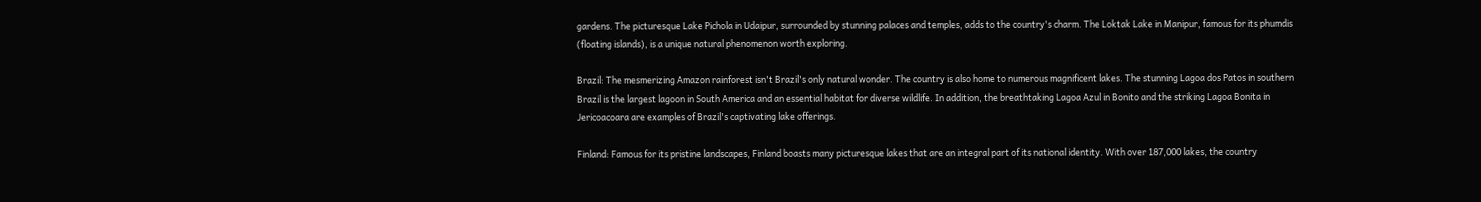gardens. The picturesque Lake Pichola in Udaipur, surrounded by stunning palaces and temples, adds to the country's charm. The Loktak Lake in Manipur, famous for its phumdis (floating islands), is a unique natural phenomenon worth exploring.

Brazil: The mesmerizing Amazon rainforest isn't Brazil's only natural wonder. The country is also home to numerous magnificent lakes. The stunning Lagoa dos Patos in southern Brazil is the largest lagoon in South America and an essential habitat for diverse wildlife. In addition, the breathtaking Lagoa Azul in Bonito and the striking Lagoa Bonita in Jericoacoara are examples of Brazil's captivating lake offerings.

Finland: Famous for its pristine landscapes, Finland boasts many picturesque lakes that are an integral part of its national identity. With over 187,000 lakes, the country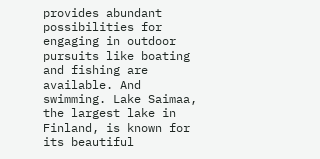provides abundant possibilities for engaging in outdoor pursuits like boating and fishing are available. And swimming. Lake Saimaa, the largest lake in Finland, is known for its beautiful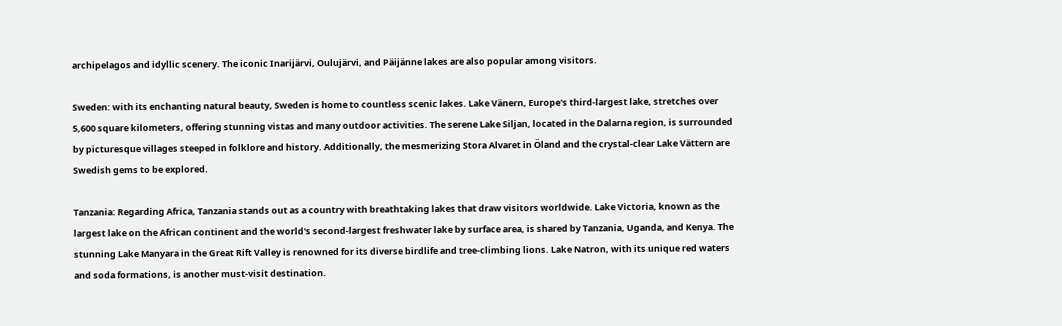archipelagos and idyllic scenery. The iconic Inarijärvi, Oulujärvi, and Päijänne lakes are also popular among visitors.

Sweden: with its enchanting natural beauty, Sweden is home to countless scenic lakes. Lake Vänern, Europe's third-largest lake, stretches over 5,600 square kilometers, offering stunning vistas and many outdoor activities. The serene Lake Siljan, located in the Dalarna region, is surrounded by picturesque villages steeped in folklore and history. Additionally, the mesmerizing Stora Alvaret in Öland and the crystal-clear Lake Vättern are Swedish gems to be explored.

Tanzania: Regarding Africa, Tanzania stands out as a country with breathtaking lakes that draw visitors worldwide. Lake Victoria, known as the largest lake on the African continent and the world's second-largest freshwater lake by surface area, is shared by Tanzania, Uganda, and Kenya. The stunning Lake Manyara in the Great Rift Valley is renowned for its diverse birdlife and tree-climbing lions. Lake Natron, with its unique red waters and soda formations, is another must-visit destination.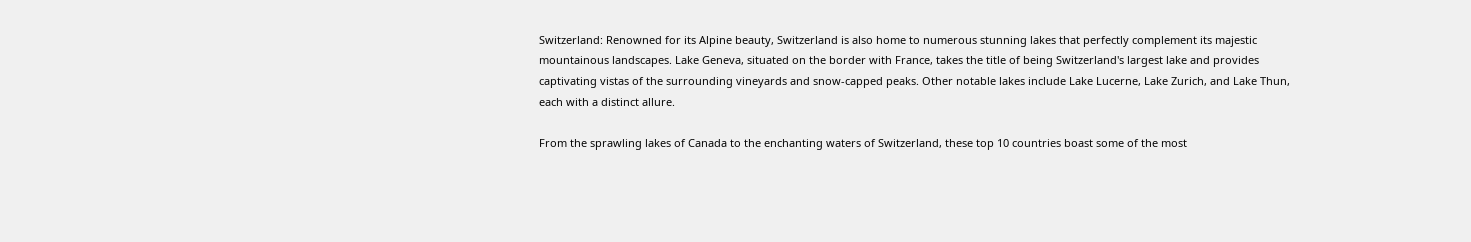Switzerland: Renowned for its Alpine beauty, Switzerland is also home to numerous stunning lakes that perfectly complement its majestic mountainous landscapes. Lake Geneva, situated on the border with France, takes the title of being Switzerland's largest lake and provides captivating vistas of the surrounding vineyards and snow-capped peaks. Other notable lakes include Lake Lucerne, Lake Zurich, and Lake Thun, each with a distinct allure.

From the sprawling lakes of Canada to the enchanting waters of Switzerland, these top 10 countries boast some of the most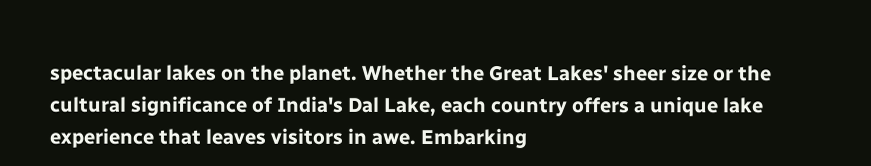spectacular lakes on the planet. Whether the Great Lakes' sheer size or the cultural significance of India's Dal Lake, each country offers a unique lake experience that leaves visitors in awe. Embarking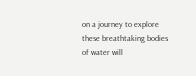on a journey to explore these breathtaking bodies of water will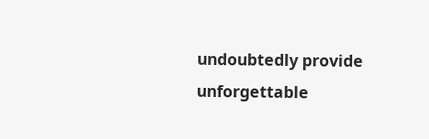undoubtedly provide unforgettable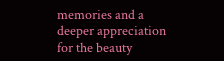memories and a deeper appreciation for the beauty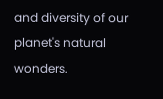and diversity of our planet's natural wonders.